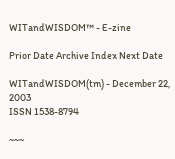WITandWISDOM™ - E-zine

Prior Date Archive Index Next Date

WITandWISDOM(tm) - December 22, 2003
ISSN 1538-8794

~~~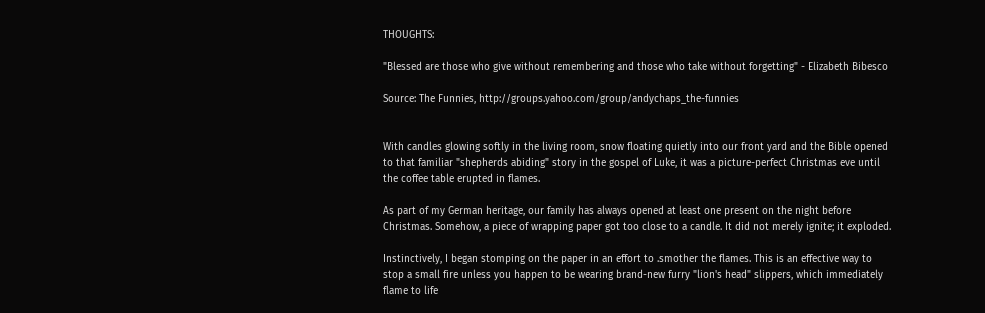THOUGHTS:

"Blessed are those who give without remembering and those who take without forgetting" - Elizabeth Bibesco

Source: The Funnies, http://groups.yahoo.com/group/andychaps_the-funnies


With candles glowing softly in the living room, snow floating quietly into our front yard and the Bible opened to that familiar "shepherds abiding" story in the gospel of Luke, it was a picture-perfect Christmas eve until the coffee table erupted in flames.

As part of my German heritage, our family has always opened at least one present on the night before Christmas. Somehow, a piece of wrapping paper got too close to a candle. It did not merely ignite; it exploded.

Instinctively, I began stomping on the paper in an effort to .smother the flames. This is an effective way to stop a small fire unless you happen to be wearing brand-new furry "lion's head" slippers, which immediately flame to life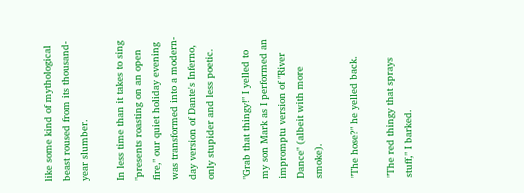like some kind of mythological beast roused from its thousand-year slumber.

In less time than it takes to sing "presents roasting on an open fire," our quiet holiday evening was transformed into a modern-day version of Dante's Inferno, only stupider and less poetic.

"Grab that thingy!" I yelled to my son Mark as I performed an impromptu version of "River Dance" (albeit with more smoke).

"The hose?" he yelled back.

"The red thingy that sprays stuff," I barked.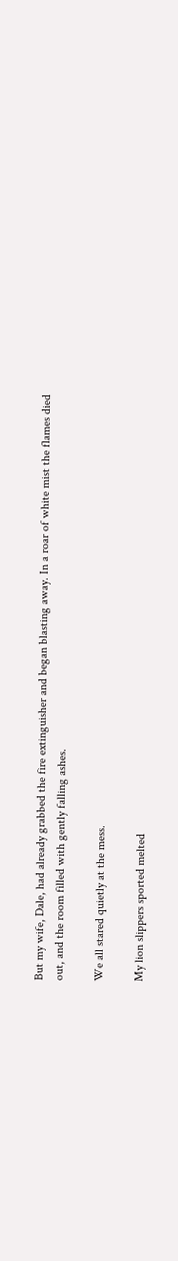But my wife, Dale, had already grabbed the fire extinguisher and began blasting away. In a roar of white mist the flames died out, and the room filled with gently falling ashes.

We all stared quietly at the mess.

My lion slippers sported melted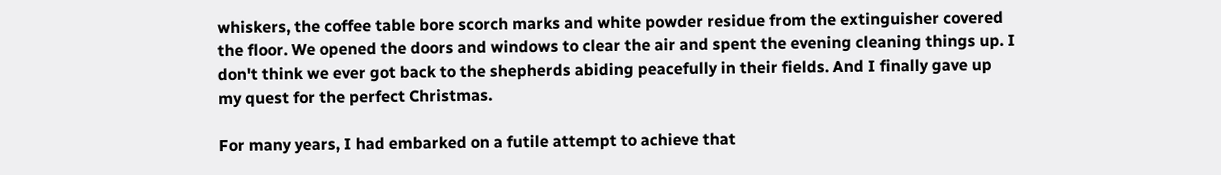whiskers, the coffee table bore scorch marks and white powder residue from the extinguisher covered the floor. We opened the doors and windows to clear the air and spent the evening cleaning things up. I don't think we ever got back to the shepherds abiding peacefully in their fields. And I finally gave up my quest for the perfect Christmas.

For many years, I had embarked on a futile attempt to achieve that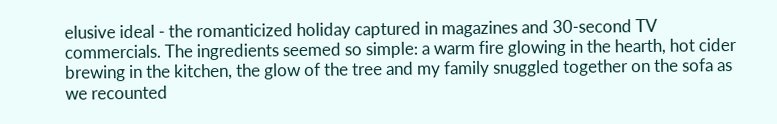elusive ideal - the romanticized holiday captured in magazines and 30-second TV commercials. The ingredients seemed so simple: a warm fire glowing in the hearth, hot cider brewing in the kitchen, the glow of the tree and my family snuggled together on the sofa as we recounted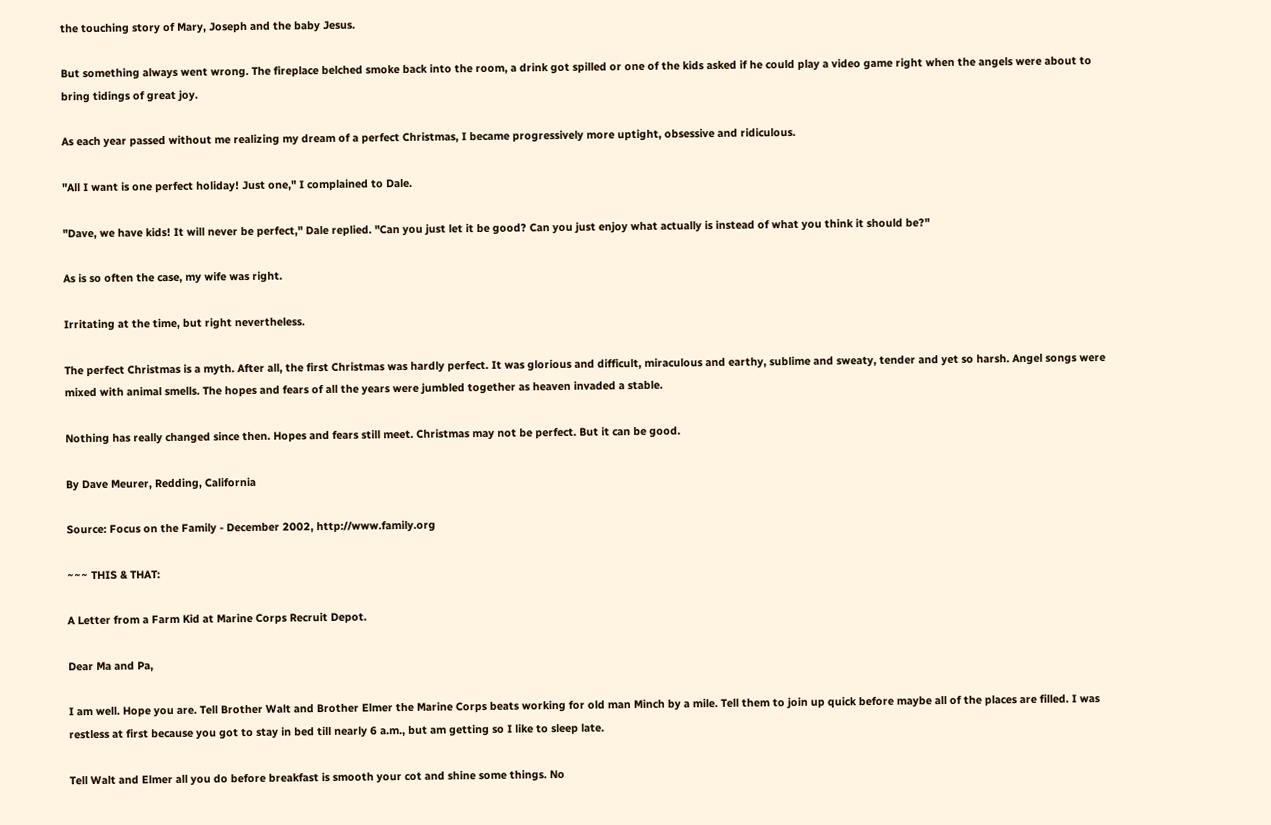the touching story of Mary, Joseph and the baby Jesus.

But something always went wrong. The fireplace belched smoke back into the room, a drink got spilled or one of the kids asked if he could play a video game right when the angels were about to bring tidings of great joy.

As each year passed without me realizing my dream of a perfect Christmas, I became progressively more uptight, obsessive and ridiculous.

"All I want is one perfect holiday! Just one," I complained to Dale.

"Dave, we have kids! It will never be perfect," Dale replied. "Can you just let it be good? Can you just enjoy what actually is instead of what you think it should be?"

As is so often the case, my wife was right.

Irritating at the time, but right nevertheless.

The perfect Christmas is a myth. After all, the first Christmas was hardly perfect. It was glorious and difficult, miraculous and earthy, sublime and sweaty, tender and yet so harsh. Angel songs were mixed with animal smells. The hopes and fears of all the years were jumbled together as heaven invaded a stable.

Nothing has really changed since then. Hopes and fears still meet. Christmas may not be perfect. But it can be good.

By Dave Meurer, Redding, California

Source: Focus on the Family - December 2002, http://www.family.org

~~~ THIS & THAT:

A Letter from a Farm Kid at Marine Corps Recruit Depot.

Dear Ma and Pa,

I am well. Hope you are. Tell Brother Walt and Brother Elmer the Marine Corps beats working for old man Minch by a mile. Tell them to join up quick before maybe all of the places are filled. I was restless at first because you got to stay in bed till nearly 6 a.m., but am getting so I like to sleep late.

Tell Walt and Elmer all you do before breakfast is smooth your cot and shine some things. No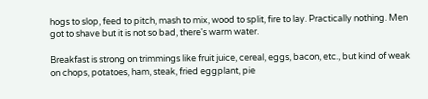hogs to slop, feed to pitch, mash to mix, wood to split, fire to lay. Practically nothing. Men got to shave but it is not so bad, there's warm water.

Breakfast is strong on trimmings like fruit juice, cereal, eggs, bacon, etc., but kind of weak on chops, potatoes, ham, steak, fried eggplant, pie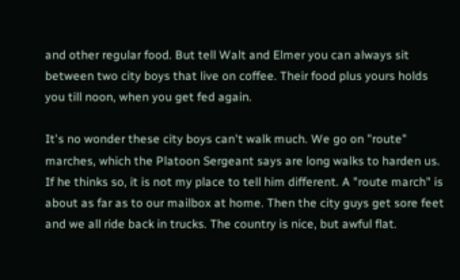and other regular food. But tell Walt and Elmer you can always sit between two city boys that live on coffee. Their food plus yours holds you till noon, when you get fed again.

It's no wonder these city boys can't walk much. We go on "route" marches, which the Platoon Sergeant says are long walks to harden us. If he thinks so, it is not my place to tell him different. A "route march" is about as far as to our mailbox at home. Then the city guys get sore feet and we all ride back in trucks. The country is nice, but awful flat.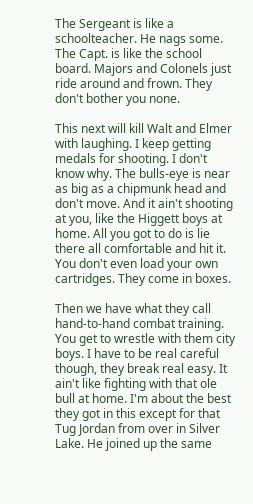The Sergeant is like a schoolteacher. He nags some. The Capt. is like the school board. Majors and Colonels just ride around and frown. They don't bother you none.

This next will kill Walt and Elmer with laughing. I keep getting medals for shooting. I don't know why. The bulls-eye is near as big as a chipmunk head and don't move. And it ain't shooting at you, like the Higgett boys at home. All you got to do is lie there all comfortable and hit it. You don't even load your own cartridges. They come in boxes.

Then we have what they call hand-to-hand combat training. You get to wrestle with them city boys. I have to be real careful though, they break real easy. It ain't like fighting with that ole bull at home. I'm about the best they got in this except for that Tug Jordan from over in Silver Lake. He joined up the same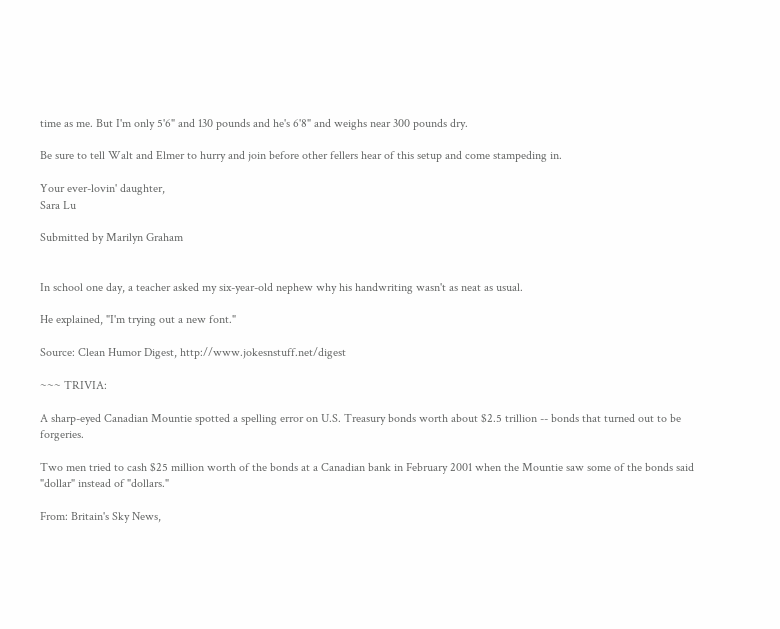time as me. But I'm only 5'6" and 130 pounds and he's 6'8" and weighs near 300 pounds dry.

Be sure to tell Walt and Elmer to hurry and join before other fellers hear of this setup and come stampeding in.

Your ever-lovin' daughter,
Sara Lu

Submitted by Marilyn Graham


In school one day, a teacher asked my six-year-old nephew why his handwriting wasn't as neat as usual.

He explained, "I'm trying out a new font."

Source: Clean Humor Digest, http://www.jokesnstuff.net/digest

~~~ TRIVIA:

A sharp-eyed Canadian Mountie spotted a spelling error on U.S. Treasury bonds worth about $2.5 trillion -- bonds that turned out to be forgeries.

Two men tried to cash $25 million worth of the bonds at a Canadian bank in February 2001 when the Mountie saw some of the bonds said "dollar" instead of "dollars."

From: Britain's Sky News,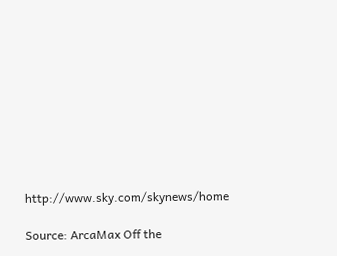http://www.sky.com/skynews/home

Source: ArcaMax Off the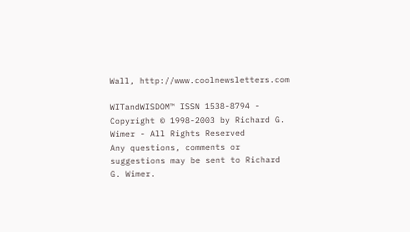Wall, http://www.coolnewsletters.com

WITandWISDOM™ ISSN 1538-8794 - Copyright © 1998-2003 by Richard G. Wimer - All Rights Reserved
Any questions, comments or suggestions may be sent to Richard G. Wimer.